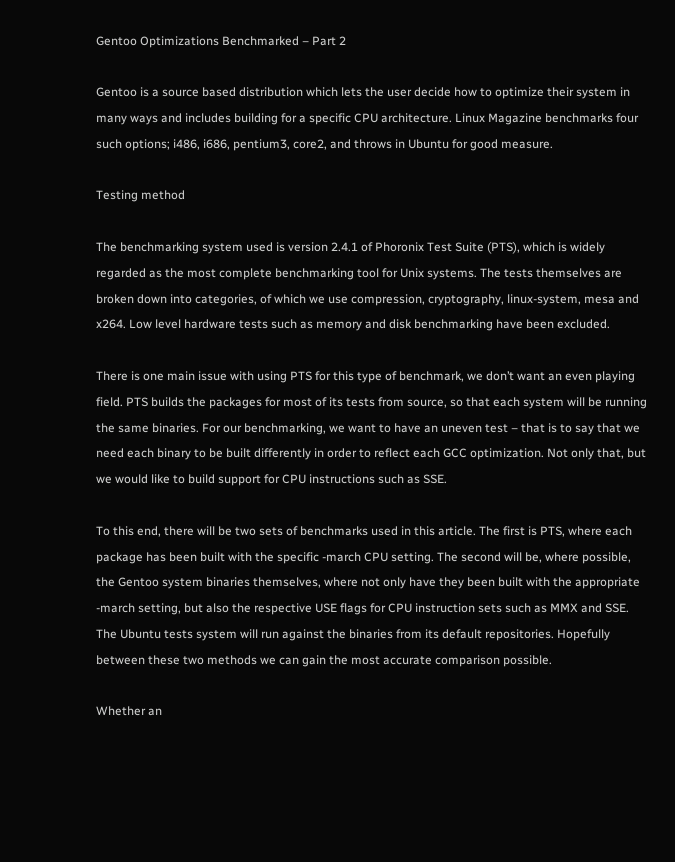Gentoo Optimizations Benchmarked – Part 2

Gentoo is a source based distribution which lets the user decide how to optimize their system in many ways and includes building for a specific CPU architecture. Linux Magazine benchmarks four such options; i486, i686, pentium3, core2, and throws in Ubuntu for good measure.

Testing method

The benchmarking system used is version 2.4.1 of Phoronix Test Suite (PTS), which is widely regarded as the most complete benchmarking tool for Unix systems. The tests themselves are broken down into categories, of which we use compression, cryptography, linux-system, mesa and x264. Low level hardware tests such as memory and disk benchmarking have been excluded.

There is one main issue with using PTS for this type of benchmark, we don’t want an even playing field. PTS builds the packages for most of its tests from source, so that each system will be running the same binaries. For our benchmarking, we want to have an uneven test – that is to say that we need each binary to be built differently in order to reflect each GCC optimization. Not only that, but we would like to build support for CPU instructions such as SSE.

To this end, there will be two sets of benchmarks used in this article. The first is PTS, where each package has been built with the specific -march CPU setting. The second will be, where possible, the Gentoo system binaries themselves, where not only have they been built with the appropriate -march setting, but also the respective USE flags for CPU instruction sets such as MMX and SSE. The Ubuntu tests system will run against the binaries from its default repositories. Hopefully between these two methods we can gain the most accurate comparison possible.

Whether an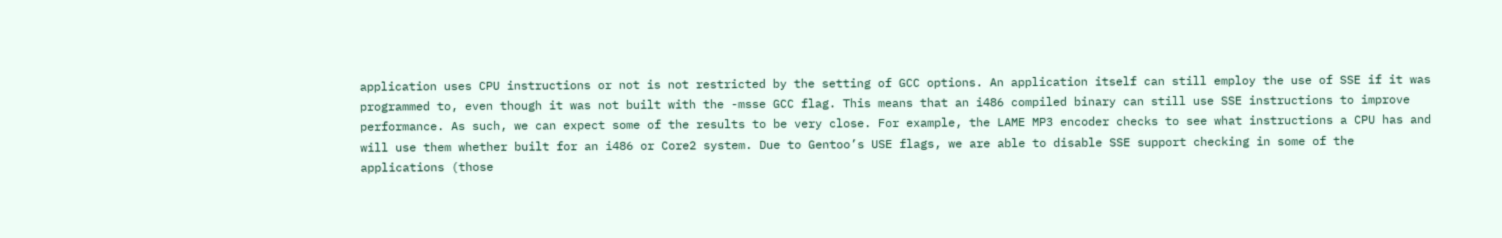application uses CPU instructions or not is not restricted by the setting of GCC options. An application itself can still employ the use of SSE if it was programmed to, even though it was not built with the -msse GCC flag. This means that an i486 compiled binary can still use SSE instructions to improve performance. As such, we can expect some of the results to be very close. For example, the LAME MP3 encoder checks to see what instructions a CPU has and will use them whether built for an i486 or Core2 system. Due to Gentoo’s USE flags, we are able to disable SSE support checking in some of the applications (those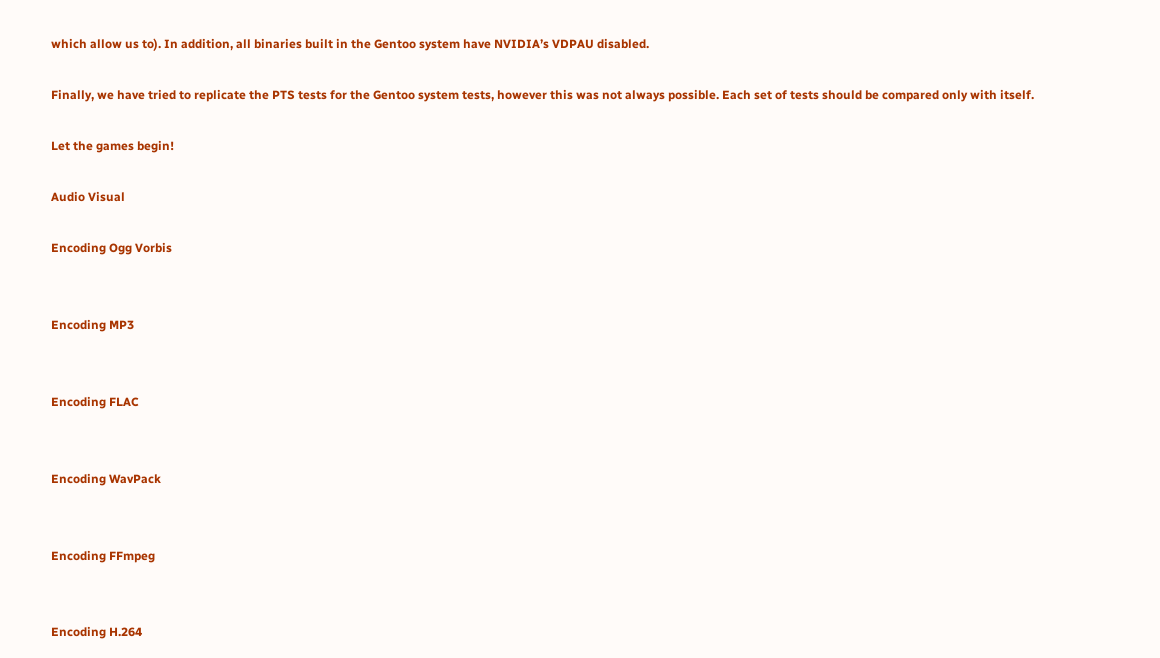which allow us to). In addition, all binaries built in the Gentoo system have NVIDIA’s VDPAU disabled.

Finally, we have tried to replicate the PTS tests for the Gentoo system tests, however this was not always possible. Each set of tests should be compared only with itself.

Let the games begin!

Audio Visual

Encoding Ogg Vorbis


Encoding MP3


Encoding FLAC


Encoding WavPack


Encoding FFmpeg


Encoding H.264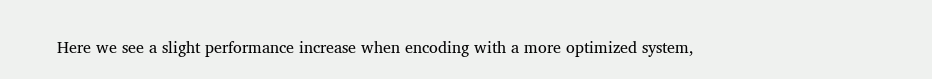Here we see a slight performance increase when encoding with a more optimized system,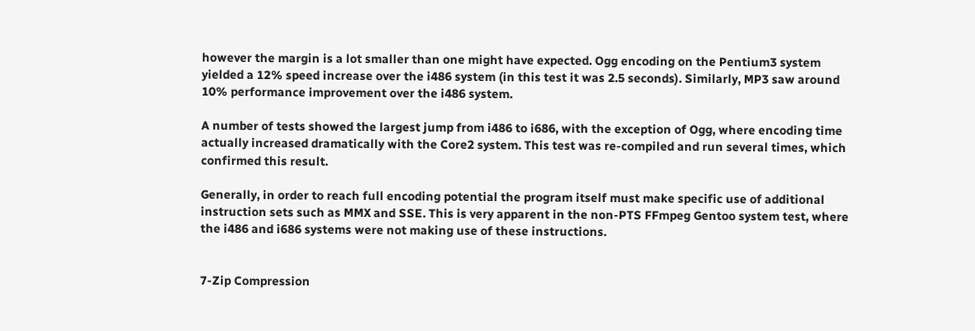however the margin is a lot smaller than one might have expected. Ogg encoding on the Pentium3 system yielded a 12% speed increase over the i486 system (in this test it was 2.5 seconds). Similarly, MP3 saw around 10% performance improvement over the i486 system.

A number of tests showed the largest jump from i486 to i686, with the exception of Ogg, where encoding time actually increased dramatically with the Core2 system. This test was re-compiled and run several times, which confirmed this result.

Generally, in order to reach full encoding potential the program itself must make specific use of additional instruction sets such as MMX and SSE. This is very apparent in the non-PTS FFmpeg Gentoo system test, where the i486 and i686 systems were not making use of these instructions.


7-Zip Compression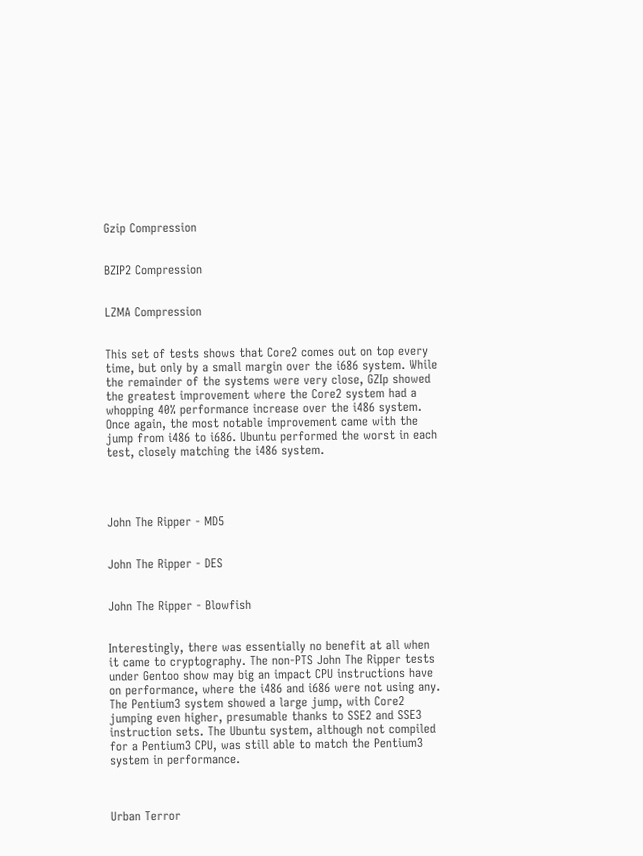Gzip Compression


BZIP2 Compression


LZMA Compression


This set of tests shows that Core2 comes out on top every time, but only by a small margin over the i686 system. While the remainder of the systems were very close, GZIp showed the greatest improvement where the Core2 system had a whopping 40% performance increase over the i486 system. Once again, the most notable improvement came with the jump from i486 to i686. Ubuntu performed the worst in each test, closely matching the i486 system.




John The Ripper - MD5


John The Ripper - DES


John The Ripper - Blowfish


Interestingly, there was essentially no benefit at all when it came to cryptography. The non-PTS John The Ripper tests under Gentoo show may big an impact CPU instructions have on performance, where the i486 and i686 were not using any. The Pentium3 system showed a large jump, with Core2 jumping even higher, presumable thanks to SSE2 and SSE3 instruction sets. The Ubuntu system, although not compiled for a Pentium3 CPU, was still able to match the Pentium3 system in performance.



Urban Terror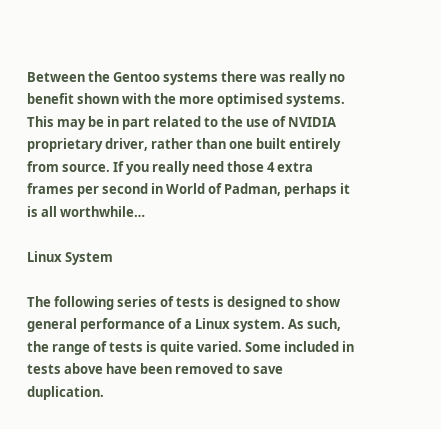Between the Gentoo systems there was really no benefit shown with the more optimised systems. This may be in part related to the use of NVIDIA proprietary driver, rather than one built entirely from source. If you really need those 4 extra frames per second in World of Padman, perhaps it is all worthwhile…

Linux System

The following series of tests is designed to show general performance of a Linux system. As such, the range of tests is quite varied. Some included in tests above have been removed to save duplication.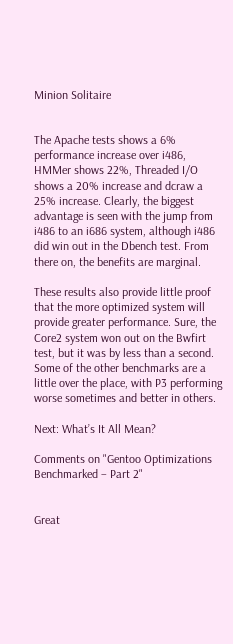Minion Solitaire


The Apache tests shows a 6% performance increase over i486, HMMer shows 22%, Threaded I/O shows a 20% increase and dcraw a 25% increase. Clearly, the biggest advantage is seen with the jump from i486 to an i686 system, although i486 did win out in the Dbench test. From there on, the benefits are marginal.

These results also provide little proof that the more optimized system will provide greater performance. Sure, the Core2 system won out on the Bwfirt test, but it was by less than a second. Some of the other benchmarks are a little over the place, with P3 performing worse sometimes and better in others.

Next: What’s It All Mean?

Comments on "Gentoo Optimizations Benchmarked – Part 2"


Great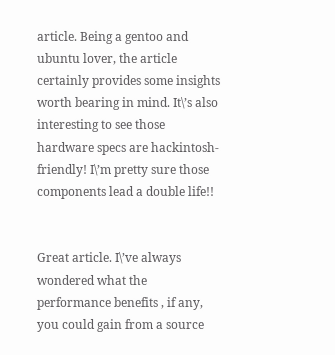article. Being a gentoo and ubuntu lover, the article certainly provides some insights worth bearing in mind. It\’s also interesting to see those hardware specs are hackintosh-friendly! I\’m pretty sure those components lead a double life!!


Great article. I\’ve always wondered what the performance benefits , if any, you could gain from a source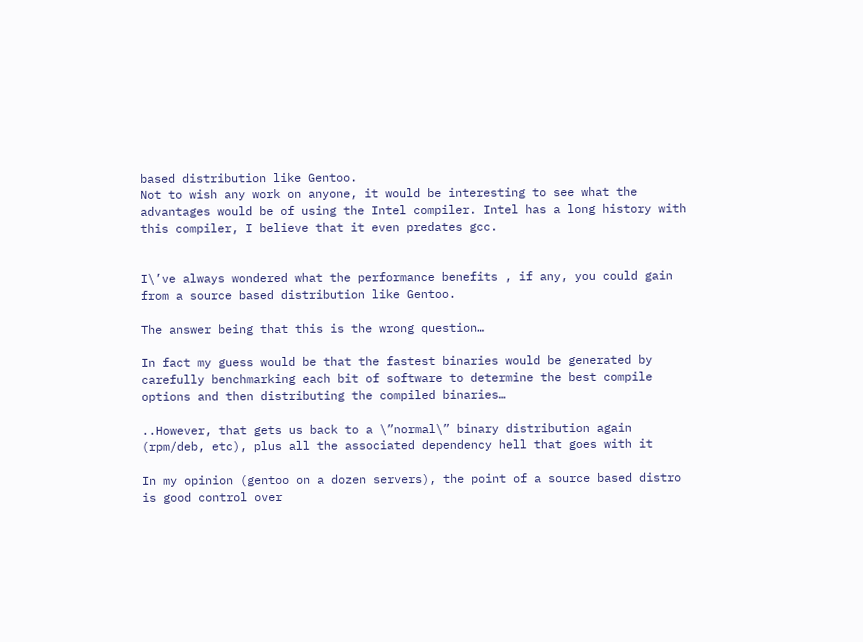based distribution like Gentoo.
Not to wish any work on anyone, it would be interesting to see what the advantages would be of using the Intel compiler. Intel has a long history with this compiler, I believe that it even predates gcc.


I\’ve always wondered what the performance benefits , if any, you could gain from a source based distribution like Gentoo.

The answer being that this is the wrong question…

In fact my guess would be that the fastest binaries would be generated by carefully benchmarking each bit of software to determine the best compile options and then distributing the compiled binaries…

..However, that gets us back to a \”normal\” binary distribution again (rpm/deb, etc), plus all the associated dependency hell that goes with it

In my opinion (gentoo on a dozen servers), the point of a source based distro is good control over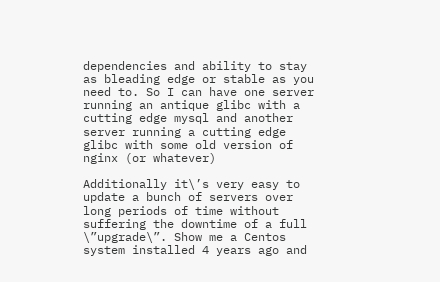dependencies and ability to stay as bleading edge or stable as you need to. So I can have one server running an antique glibc with a cutting edge mysql and another server running a cutting edge glibc with some old version of nginx (or whatever)

Additionally it\’s very easy to update a bunch of servers over long periods of time without suffering the downtime of a full \”upgrade\”. Show me a Centos system installed 4 years ago and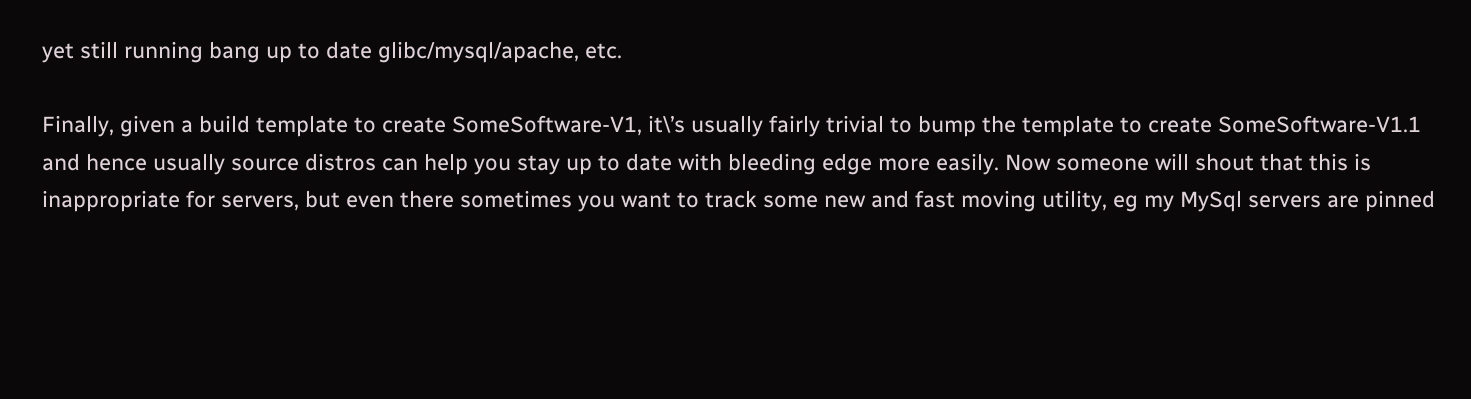yet still running bang up to date glibc/mysql/apache, etc.

Finally, given a build template to create SomeSoftware-V1, it\’s usually fairly trivial to bump the template to create SomeSoftware-V1.1 and hence usually source distros can help you stay up to date with bleeding edge more easily. Now someone will shout that this is inappropriate for servers, but even there sometimes you want to track some new and fast moving utility, eg my MySql servers are pinned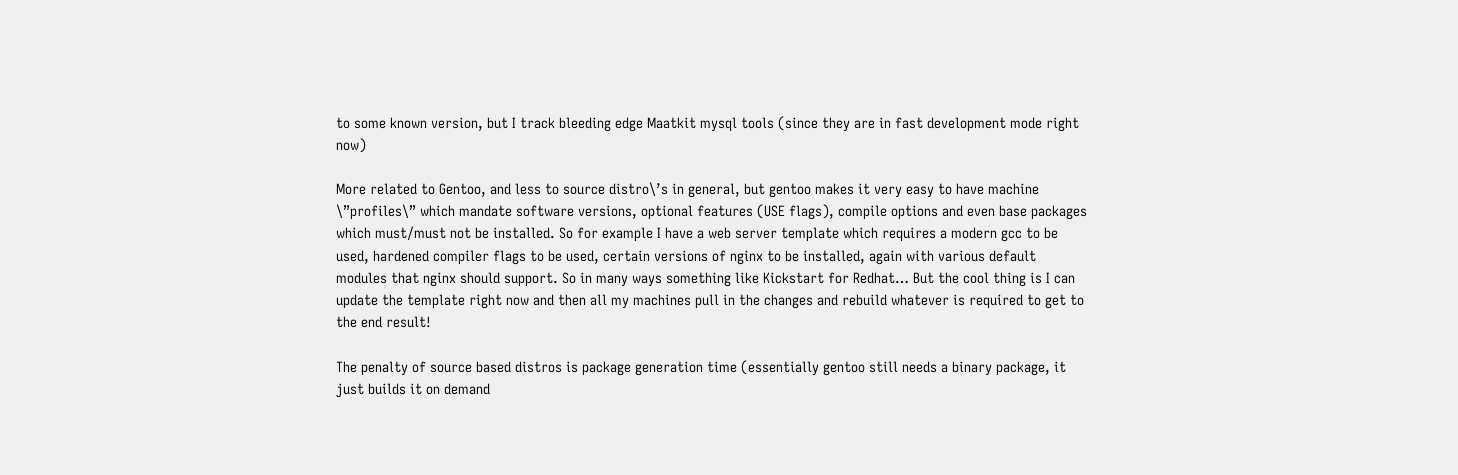to some known version, but I track bleeding edge Maatkit mysql tools (since they are in fast development mode right now)

More related to Gentoo, and less to source distro\’s in general, but gentoo makes it very easy to have machine \”profiles\” which mandate software versions, optional features (USE flags), compile options and even base packages which must/must not be installed. So for example I have a web server template which requires a modern gcc to be used, hardened compiler flags to be used, certain versions of nginx to be installed, again with various default modules that nginx should support. So in many ways something like Kickstart for Redhat… But the cool thing is I can update the template right now and then all my machines pull in the changes and rebuild whatever is required to get to the end result!

The penalty of source based distros is package generation time (essentially gentoo still needs a binary package, it just builds it on demand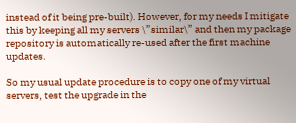instead of it being pre-built). However, for my needs I mitigate this by keeping all my servers \”similar\” and then my package repository is automatically re-used after the first machine updates.

So my usual update procedure is to copy one of my virtual servers, test the upgrade in the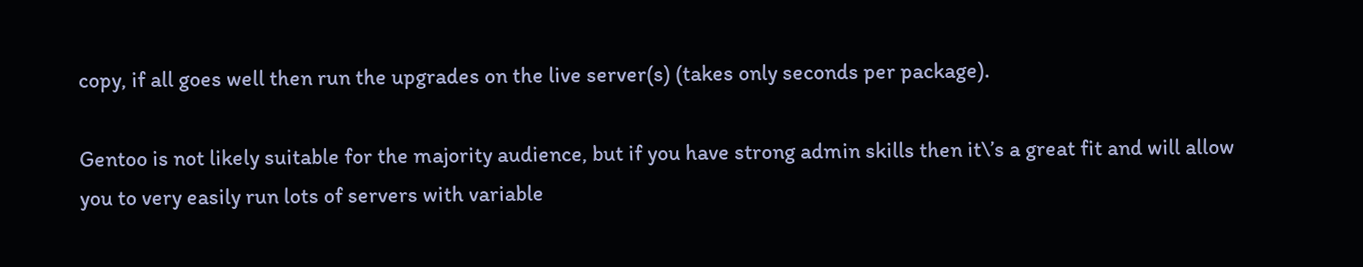copy, if all goes well then run the upgrades on the live server(s) (takes only seconds per package).

Gentoo is not likely suitable for the majority audience, but if you have strong admin skills then it\’s a great fit and will allow you to very easily run lots of servers with variable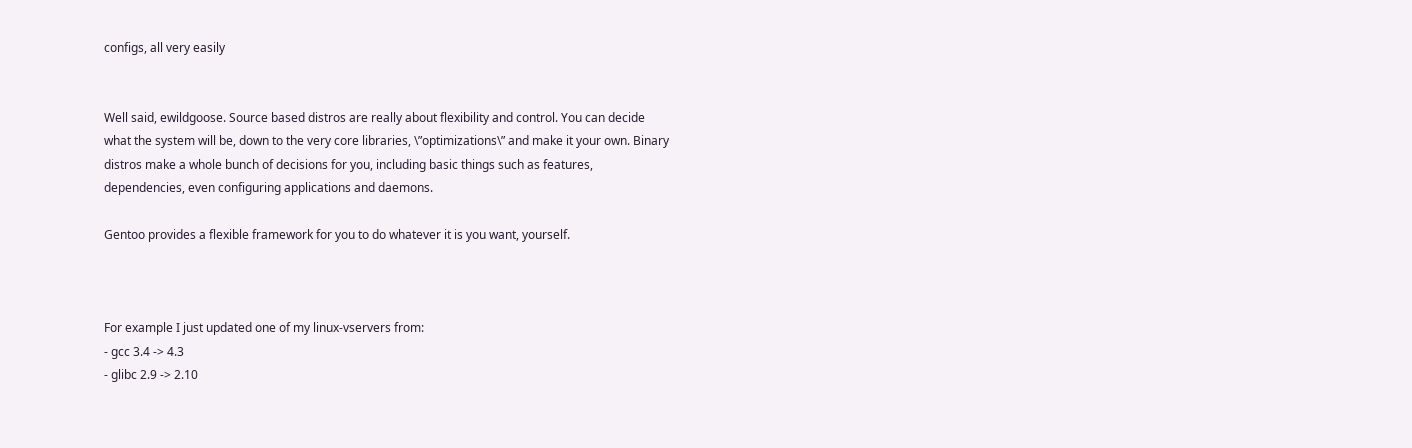configs, all very easily


Well said, ewildgoose. Source based distros are really about flexibility and control. You can decide what the system will be, down to the very core libraries, \”optimizations\” and make it your own. Binary distros make a whole bunch of decisions for you, including basic things such as features, dependencies, even configuring applications and daemons.

Gentoo provides a flexible framework for you to do whatever it is you want, yourself.



For example I just updated one of my linux-vservers from:
- gcc 3.4 -> 4.3
- glibc 2.9 -> 2.10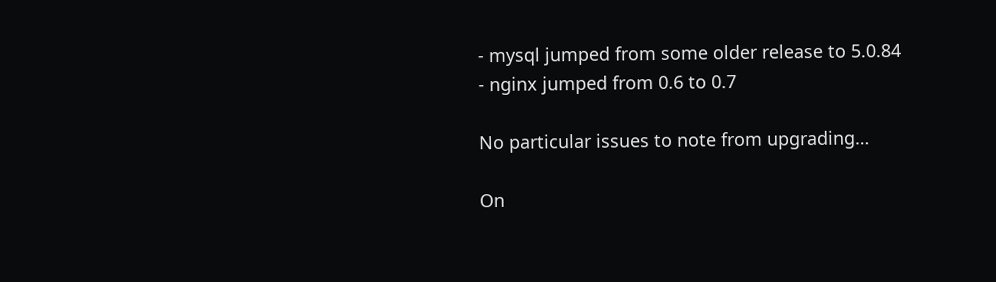- mysql jumped from some older release to 5.0.84
- nginx jumped from 0.6 to 0.7

No particular issues to note from upgrading…

On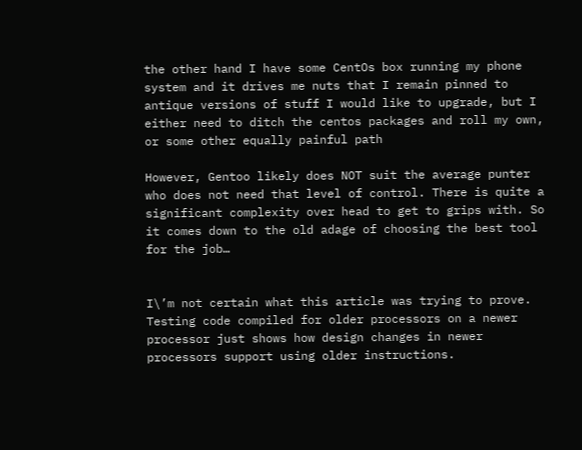the other hand I have some CentOs box running my phone system and it drives me nuts that I remain pinned to antique versions of stuff I would like to upgrade, but I either need to ditch the centos packages and roll my own, or some other equally painful path

However, Gentoo likely does NOT suit the average punter who does not need that level of control. There is quite a significant complexity over head to get to grips with. So it comes down to the old adage of choosing the best tool for the job…


I\’m not certain what this article was trying to prove. Testing code compiled for older processors on a newer processor just shows how design changes in newer processors support using older instructions.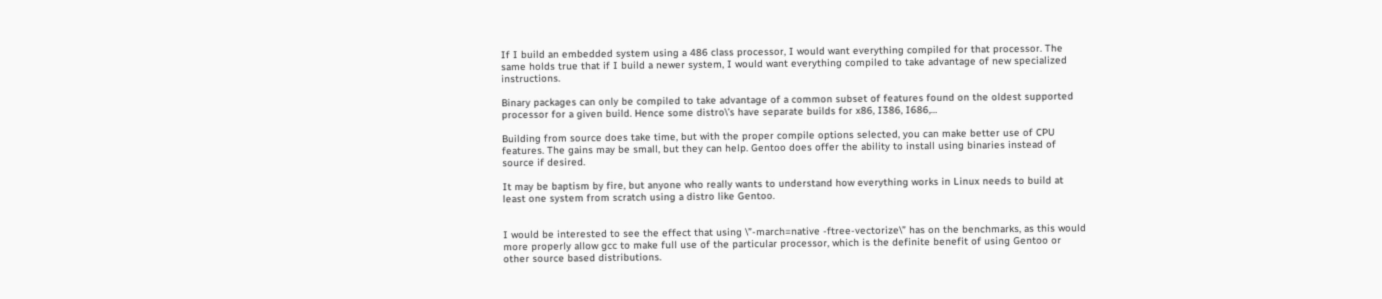If I build an embedded system using a 486 class processor, I would want everything compiled for that processor. The same holds true that if I build a newer system, I would want everything compiled to take advantage of new specialized instructions.

Binary packages can only be compiled to take advantage of a common subset of features found on the oldest supported processor for a given build. Hence some distro\’s have separate builds for x86, I386, I686,…

Building from source does take time, but with the proper compile options selected, you can make better use of CPU features. The gains may be small, but they can help. Gentoo does offer the ability to install using binaries instead of source if desired.

It may be baptism by fire, but anyone who really wants to understand how everything works in Linux needs to build at least one system from scratch using a distro like Gentoo.


I would be interested to see the effect that using \”-march=native -ftree-vectorize\” has on the benchmarks, as this would more properly allow gcc to make full use of the particular processor, which is the definite benefit of using Gentoo or other source based distributions.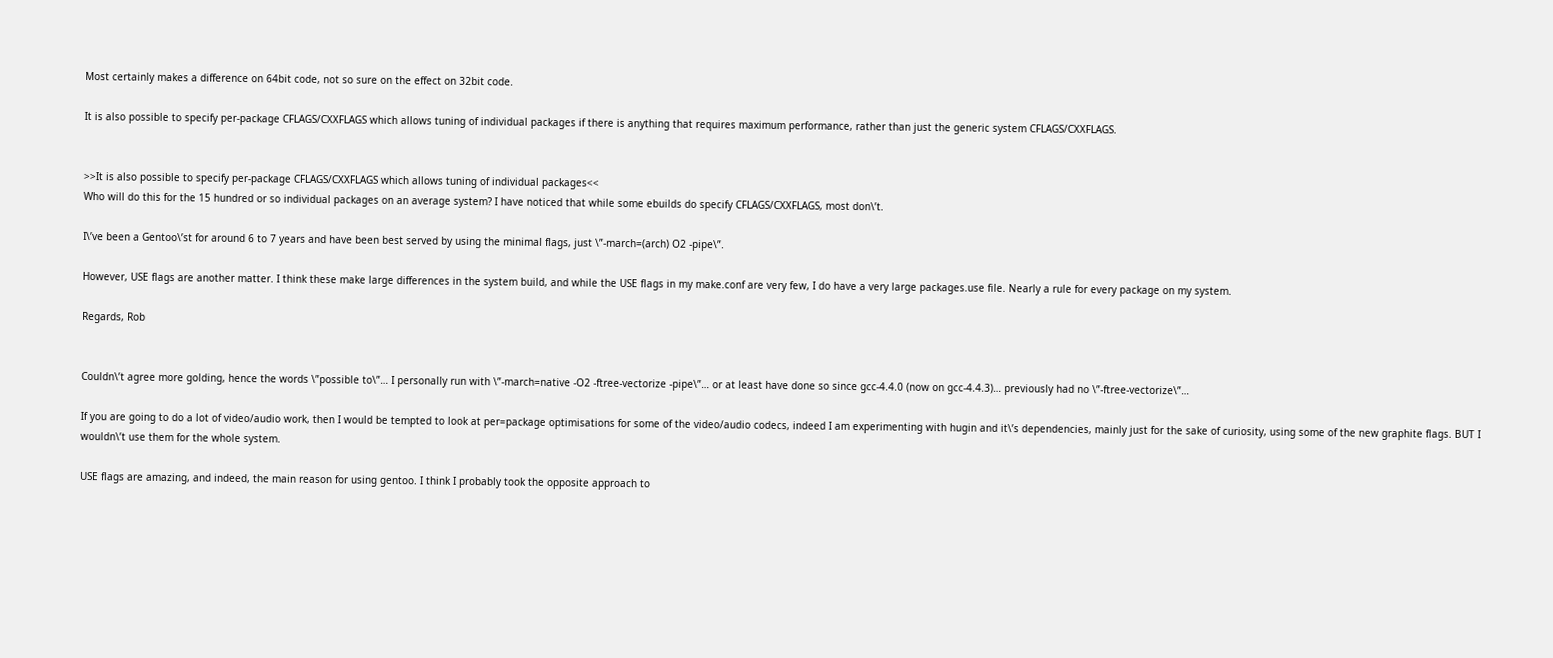Most certainly makes a difference on 64bit code, not so sure on the effect on 32bit code.

It is also possible to specify per-package CFLAGS/CXXFLAGS which allows tuning of individual packages if there is anything that requires maximum performance, rather than just the generic system CFLAGS/CXXFLAGS.


>>It is also possible to specify per-package CFLAGS/CXXFLAGS which allows tuning of individual packages<<
Who will do this for the 15 hundred or so individual packages on an average system? I have noticed that while some ebuilds do specify CFLAGS/CXXFLAGS, most don\’t.

I\’ve been a Gentoo\’st for around 6 to 7 years and have been best served by using the minimal flags, just \”-march=(arch) O2 -pipe\”.

However, USE flags are another matter. I think these make large differences in the system build, and while the USE flags in my make.conf are very few, I do have a very large packages.use file. Nearly a rule for every package on my system.

Regards, Rob


Couldn\’t agree more golding, hence the words \”possible to\”… I personally run with \”-march=native -O2 -ftree-vectorize -pipe\”… or at least have done so since gcc-4.4.0 (now on gcc-4.4.3)… previously had no \”-ftree-vectorize\”…

If you are going to do a lot of video/audio work, then I would be tempted to look at per=package optimisations for some of the video/audio codecs, indeed I am experimenting with hugin and it\’s dependencies, mainly just for the sake of curiosity, using some of the new graphite flags. BUT I wouldn\’t use them for the whole system.

USE flags are amazing, and indeed, the main reason for using gentoo. I think I probably took the opposite approach to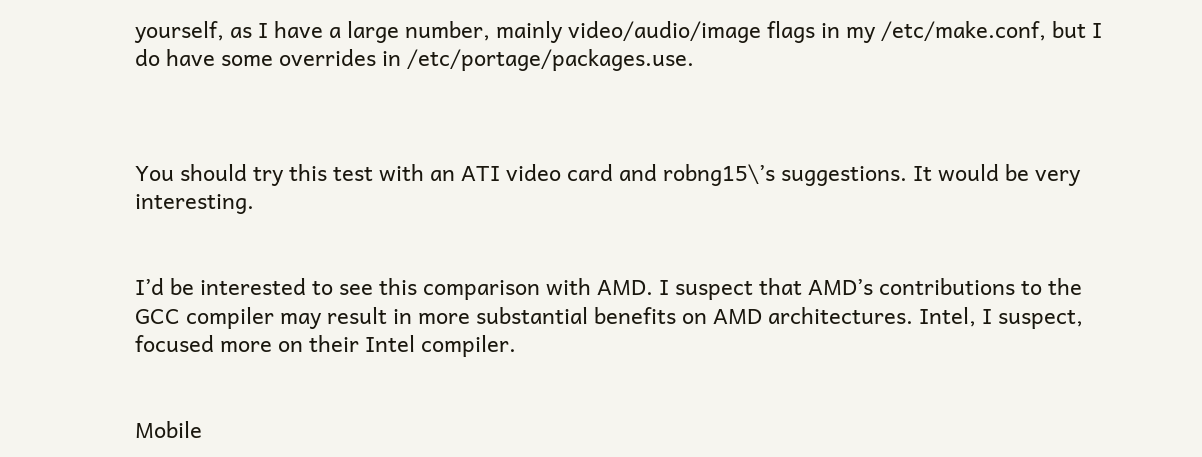yourself, as I have a large number, mainly video/audio/image flags in my /etc/make.conf, but I do have some overrides in /etc/portage/packages.use.



You should try this test with an ATI video card and robng15\’s suggestions. It would be very interesting.


I’d be interested to see this comparison with AMD. I suspect that AMD’s contributions to the GCC compiler may result in more substantial benefits on AMD architectures. Intel, I suspect, focused more on their Intel compiler.


Mobile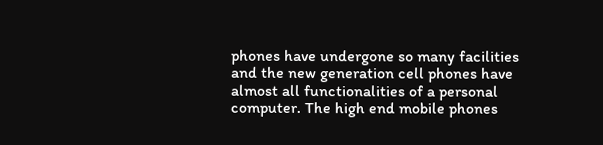phones have undergone so many facilities and the new generation cell phones have almost all functionalities of a personal computer. The high end mobile phones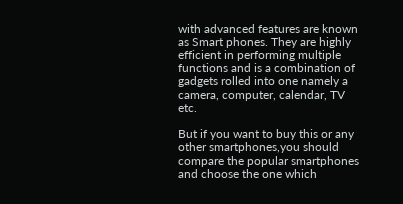with advanced features are known as Smart phones. They are highly efficient in performing multiple functions and is a combination of gadgets rolled into one namely a camera, computer, calendar, TV etc.

But if you want to buy this or any other smartphones,you should compare the popular smartphones and choose the one which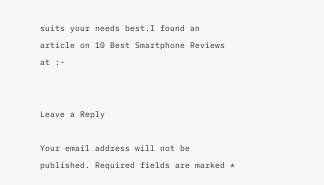suits your needs best.I found an article on 10 Best Smartphone Reviews at :-


Leave a Reply

Your email address will not be published. Required fields are marked *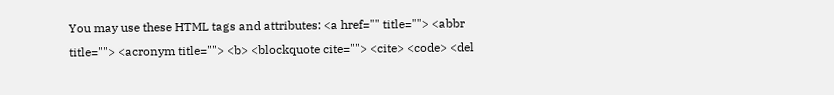You may use these HTML tags and attributes: <a href="" title=""> <abbr title=""> <acronym title=""> <b> <blockquote cite=""> <cite> <code> <del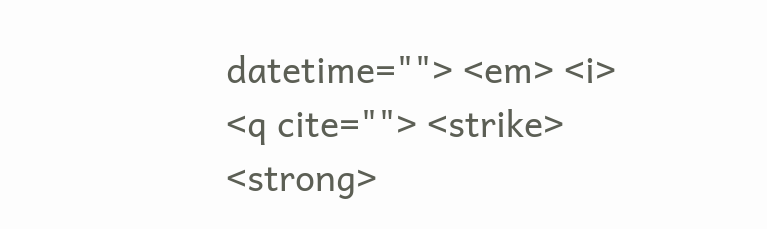datetime=""> <em> <i> <q cite=""> <strike> <strong>